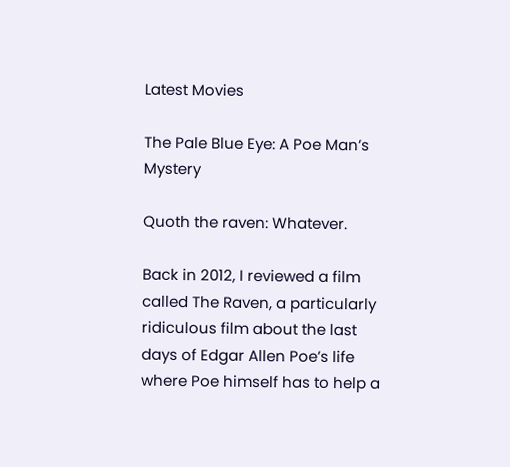Latest Movies

The Pale Blue Eye: A Poe Man’s Mystery

Quoth the raven: Whatever.

Back in 2012, I reviewed a film called The Raven, a particularly ridiculous film about the last days of Edgar Allen Poe’s life where Poe himself has to help a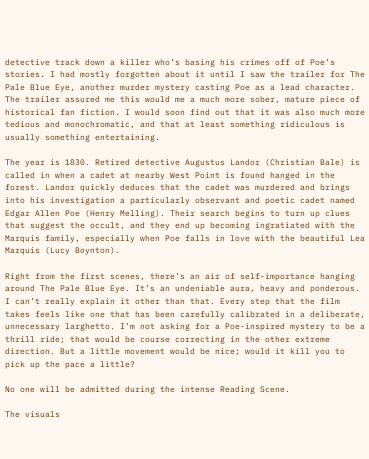detective track down a killer who’s basing his crimes off of Poe’s stories. I had mostly forgotten about it until I saw the trailer for The Pale Blue Eye, another murder mystery casting Poe as a lead character. The trailer assured me this would me a much more sober, mature piece of historical fan fiction. I would soon find out that it was also much more tedious and monochromatic, and that at least something ridiculous is usually something entertaining.

The year is 1830. Retired detective Augustus Landor (Christian Bale) is called in when a cadet at nearby West Point is found hanged in the forest. Landor quickly deduces that the cadet was murdered and brings into his investigation a particularly observant and poetic cadet named Edgar Allen Poe (Henry Melling). Their search begins to turn up clues that suggest the occult, and they end up becoming ingratiated with the Marquis family, especially when Poe falls in love with the beautiful Lea Marquis (Lucy Boynton).

Right from the first scenes, there’s an air of self-importance hanging around The Pale Blue Eye. It’s an undeniable aura, heavy and ponderous. I can’t really explain it other than that. Every step that the film takes feels like one that has been carefully calibrated in a deliberate, unnecessary larghetto. I’m not asking for a Poe-inspired mystery to be a thrill ride; that would be course correcting in the other extreme direction. But a little movement would be nice; would it kill you to pick up the pace a little?

No one will be admitted during the intense Reading Scene.

The visuals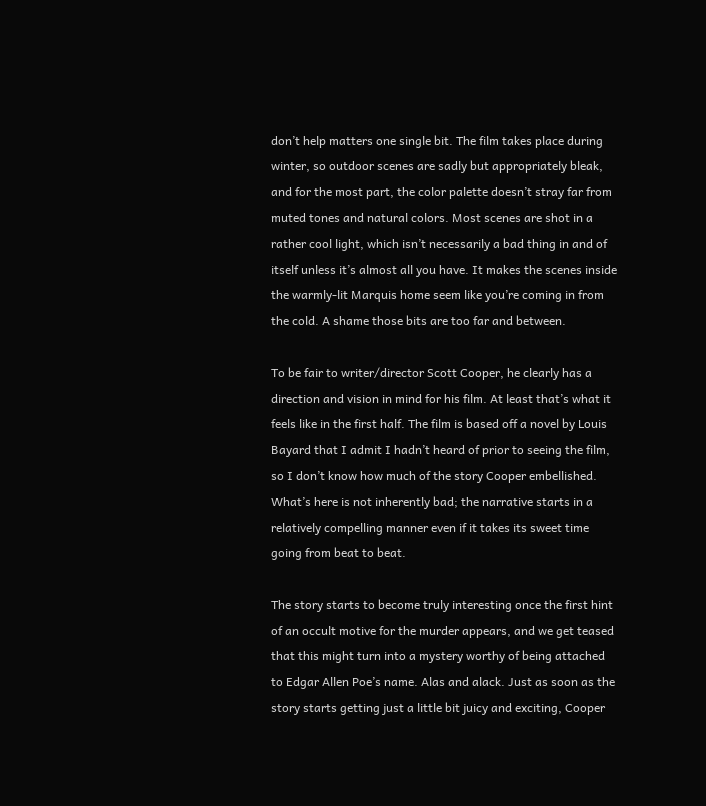don’t help matters one single bit. The film takes place during winter, so outdoor scenes are sadly but appropriately bleak, and for the most part, the color palette doesn’t stray far from muted tones and natural colors. Most scenes are shot in a rather cool light, which isn’t necessarily a bad thing in and of itself unless it’s almost all you have. It makes the scenes inside the warmly-lit Marquis home seem like you’re coming in from the cold. A shame those bits are too far and between.

To be fair to writer/director Scott Cooper, he clearly has a direction and vision in mind for his film. At least that’s what it feels like in the first half. The film is based off a novel by Louis Bayard that I admit I hadn’t heard of prior to seeing the film, so I don’t know how much of the story Cooper embellished. What’s here is not inherently bad; the narrative starts in a relatively compelling manner even if it takes its sweet time going from beat to beat.

The story starts to become truly interesting once the first hint of an occult motive for the murder appears, and we get teased that this might turn into a mystery worthy of being attached to Edgar Allen Poe’s name. Alas and alack. Just as soon as the story starts getting just a little bit juicy and exciting, Cooper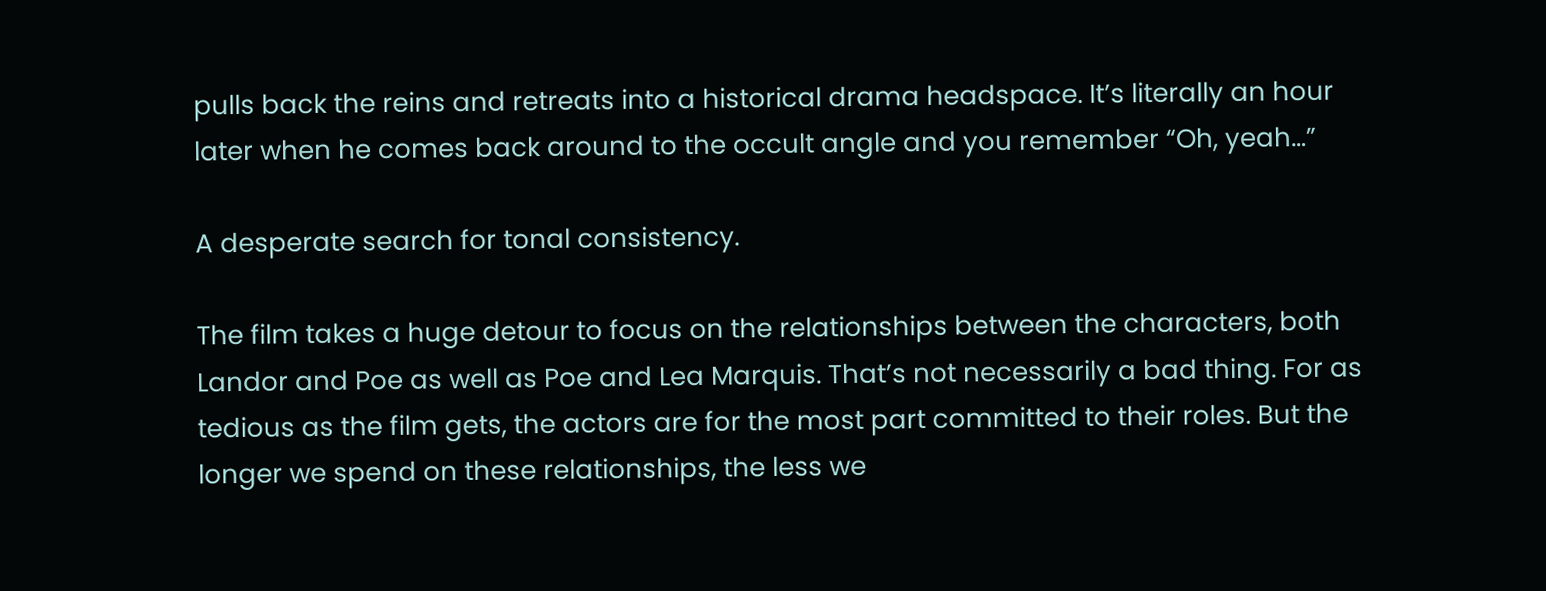pulls back the reins and retreats into a historical drama headspace. It’s literally an hour later when he comes back around to the occult angle and you remember “Oh, yeah…”

A desperate search for tonal consistency.

The film takes a huge detour to focus on the relationships between the characters, both Landor and Poe as well as Poe and Lea Marquis. That’s not necessarily a bad thing. For as tedious as the film gets, the actors are for the most part committed to their roles. But the longer we spend on these relationships, the less we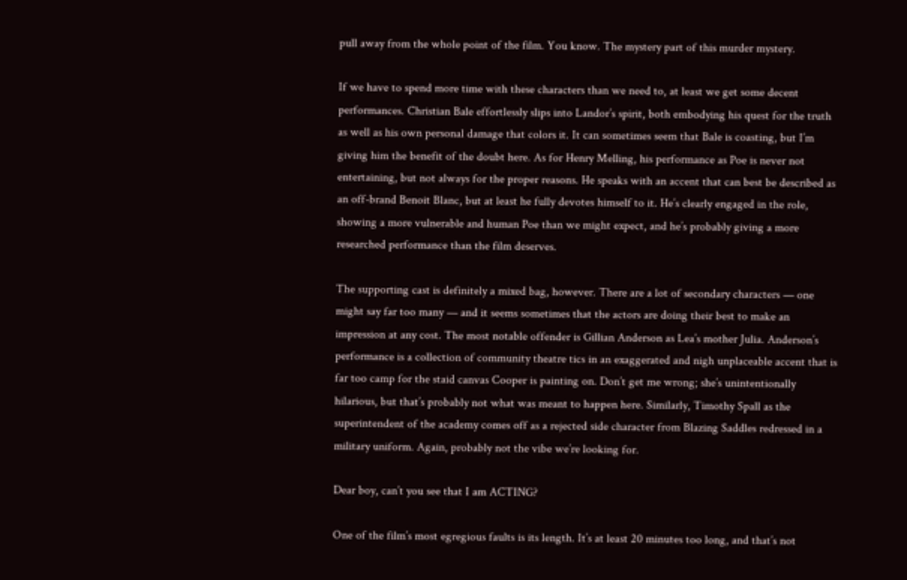pull away from the whole point of the film. You know. The mystery part of this murder mystery.

If we have to spend more time with these characters than we need to, at least we get some decent performances. Christian Bale effortlessly slips into Landor’s spirit, both embodying his quest for the truth as well as his own personal damage that colors it. It can sometimes seem that Bale is coasting, but I’m giving him the benefit of the doubt here. As for Henry Melling, his performance as Poe is never not entertaining, but not always for the proper reasons. He speaks with an accent that can best be described as an off-brand Benoit Blanc, but at least he fully devotes himself to it. He’s clearly engaged in the role, showing a more vulnerable and human Poe than we might expect, and he’s probably giving a more researched performance than the film deserves.

The supporting cast is definitely a mixed bag, however. There are a lot of secondary characters — one might say far too many — and it seems sometimes that the actors are doing their best to make an impression at any cost. The most notable offender is Gillian Anderson as Lea’s mother Julia. Anderson’s performance is a collection of community theatre tics in an exaggerated and nigh unplaceable accent that is far too camp for the staid canvas Cooper is painting on. Don’t get me wrong; she’s unintentionally hilarious, but that’s probably not what was meant to happen here. Similarly, Timothy Spall as the superintendent of the academy comes off as a rejected side character from Blazing Saddles redressed in a military uniform. Again, probably not the vibe we’re looking for.

Dear boy, can’t you see that I am ACTING?

One of the film’s most egregious faults is its length. It’s at least 20 minutes too long, and that’s not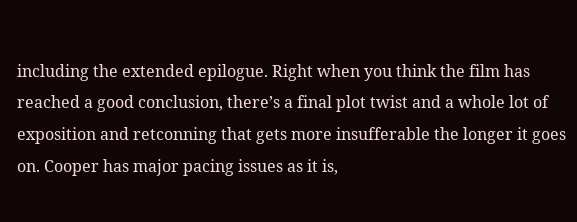including the extended epilogue. Right when you think the film has reached a good conclusion, there’s a final plot twist and a whole lot of exposition and retconning that gets more insufferable the longer it goes on. Cooper has major pacing issues as it is,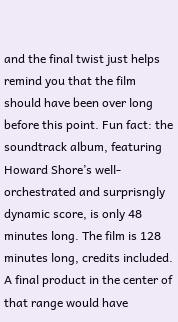and the final twist just helps remind you that the film should have been over long before this point. Fun fact: the soundtrack album, featuring Howard Shore’s well-orchestrated and surprisngly dynamic score, is only 48 minutes long. The film is 128 minutes long, credits included. A final product in the center of that range would have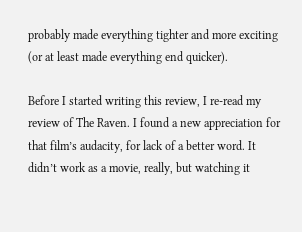probably made everything tighter and more exciting (or at least made everything end quicker).

Before I started writing this review, I re-read my review of The Raven. I found a new appreciation for that film’s audacity, for lack of a better word. It didn’t work as a movie, really, but watching it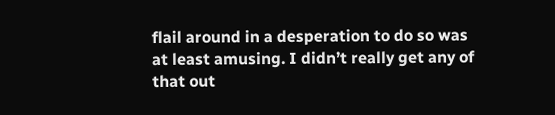flail around in a desperation to do so was at least amusing. I didn’t really get any of that out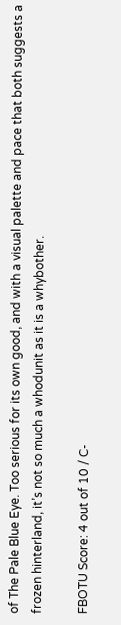of The Pale Blue Eye. Too serious for its own good, and with a visual palette and pace that both suggests a frozen hinterland, it’s not so much a whodunit as it is a whybother.

FBOTU Score: 4 out of 10 / C-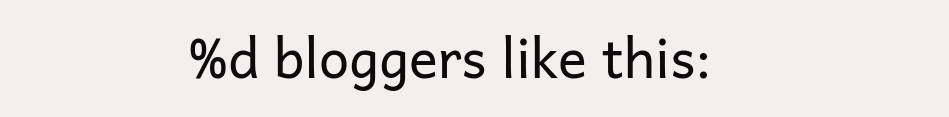%d bloggers like this: